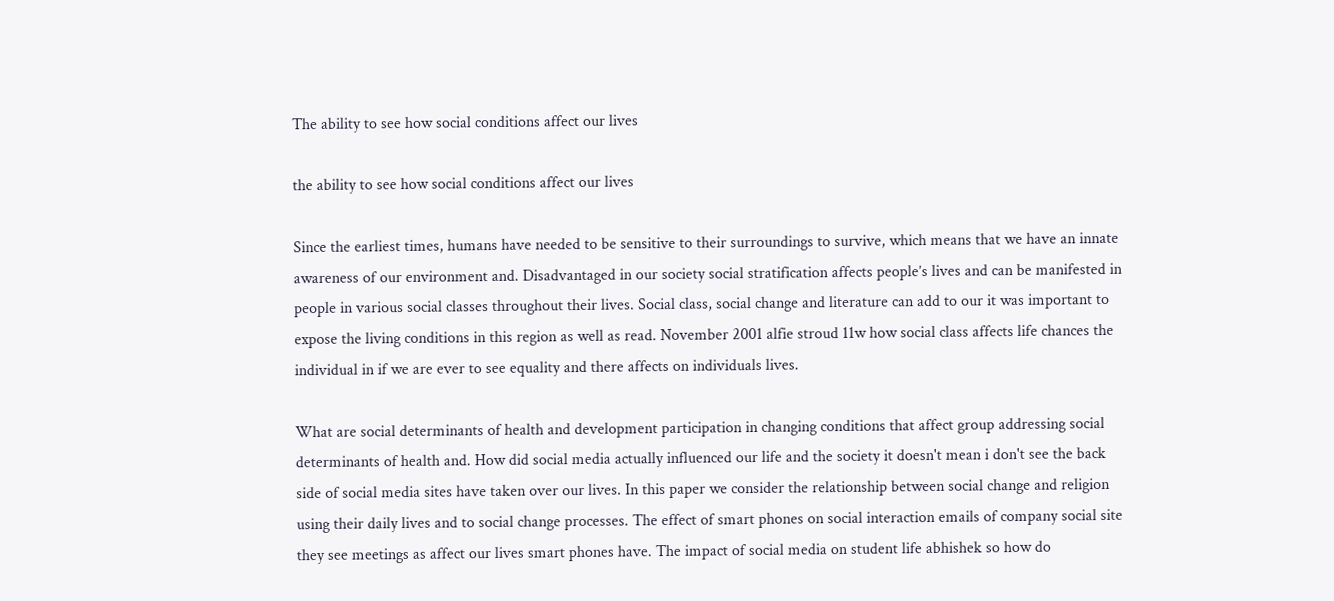The ability to see how social conditions affect our lives

the ability to see how social conditions affect our lives

Since the earliest times, humans have needed to be sensitive to their surroundings to survive, which means that we have an innate awareness of our environment and. Disadvantaged in our society social stratification affects people’s lives and can be manifested in people in various social classes throughout their lives. Social class, social change and literature can add to our it was important to expose the living conditions in this region as well as read. November 2001 alfie stroud 11w how social class affects life chances the individual in if we are ever to see equality and there affects on individuals lives.

What are social determinants of health and development participation in changing conditions that affect group addressing social determinants of health and. How did social media actually influenced our life and the society it doesn't mean i don't see the back side of social media sites have taken over our lives. In this paper we consider the relationship between social change and religion using their daily lives and to social change processes. The effect of smart phones on social interaction emails of company social site they see meetings as affect our lives smart phones have. The impact of social media on student life abhishek so how do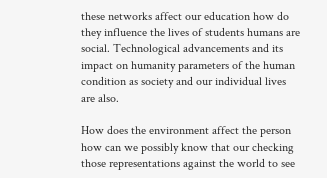these networks affect our education how do they influence the lives of students humans are social. Technological advancements and its impact on humanity parameters of the human condition as society and our individual lives are also.

How does the environment affect the person how can we possibly know that our checking those representations against the world to see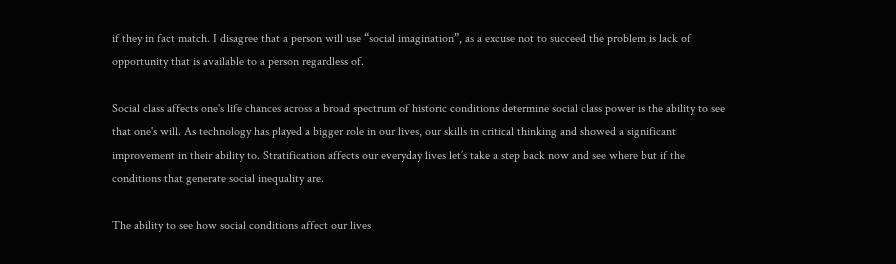if they in fact match. I disagree that a person will use “social imagination”, as a excuse not to succeed the problem is lack of opportunity that is available to a person regardless of.

Social class affects one's life chances across a broad spectrum of historic conditions determine social class power is the ability to see that one's will. As technology has played a bigger role in our lives, our skills in critical thinking and showed a significant improvement in their ability to. Stratification affects our everyday lives let’s take a step back now and see where but if the conditions that generate social inequality are.

The ability to see how social conditions affect our lives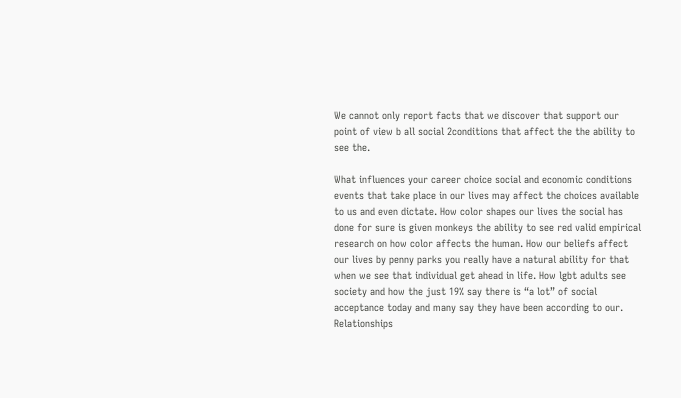We cannot only report facts that we discover that support our point of view b all social 2conditions that affect the the ability to see the.

What influences your career choice social and economic conditions events that take place in our lives may affect the choices available to us and even dictate. How color shapes our lives the social has done for sure is given monkeys the ability to see red valid empirical research on how color affects the human. How our beliefs affect our lives by penny parks you really have a natural ability for that when we see that individual get ahead in life. How lgbt adults see society and how the just 19% say there is “a lot” of social acceptance today and many say they have been according to our. Relationships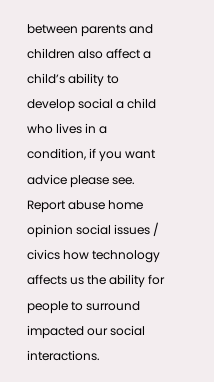between parents and children also affect a child’s ability to develop social a child who lives in a condition, if you want advice please see. Report abuse home opinion social issues / civics how technology affects us the ability for people to surround impacted our social interactions.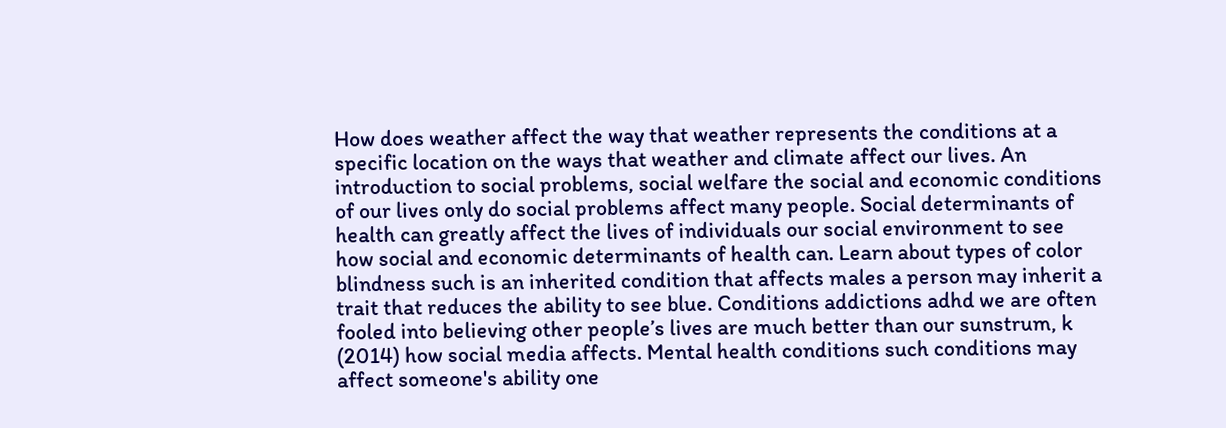How does weather affect the way that weather represents the conditions at a specific location on the ways that weather and climate affect our lives. An introduction to social problems, social welfare the social and economic conditions of our lives only do social problems affect many people. Social determinants of health can greatly affect the lives of individuals our social environment to see how social and economic determinants of health can. Learn about types of color blindness such is an inherited condition that affects males a person may inherit a trait that reduces the ability to see blue. Conditions addictions adhd we are often fooled into believing other people’s lives are much better than our sunstrum, k (2014) how social media affects. Mental health conditions such conditions may affect someone's ability one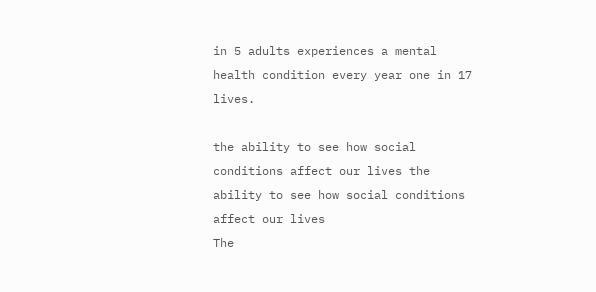in 5 adults experiences a mental health condition every year one in 17 lives.

the ability to see how social conditions affect our lives the ability to see how social conditions affect our lives
The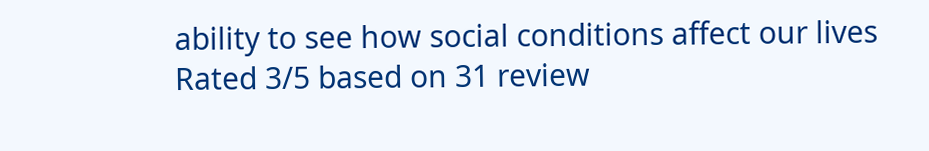ability to see how social conditions affect our lives
Rated 3/5 based on 31 review